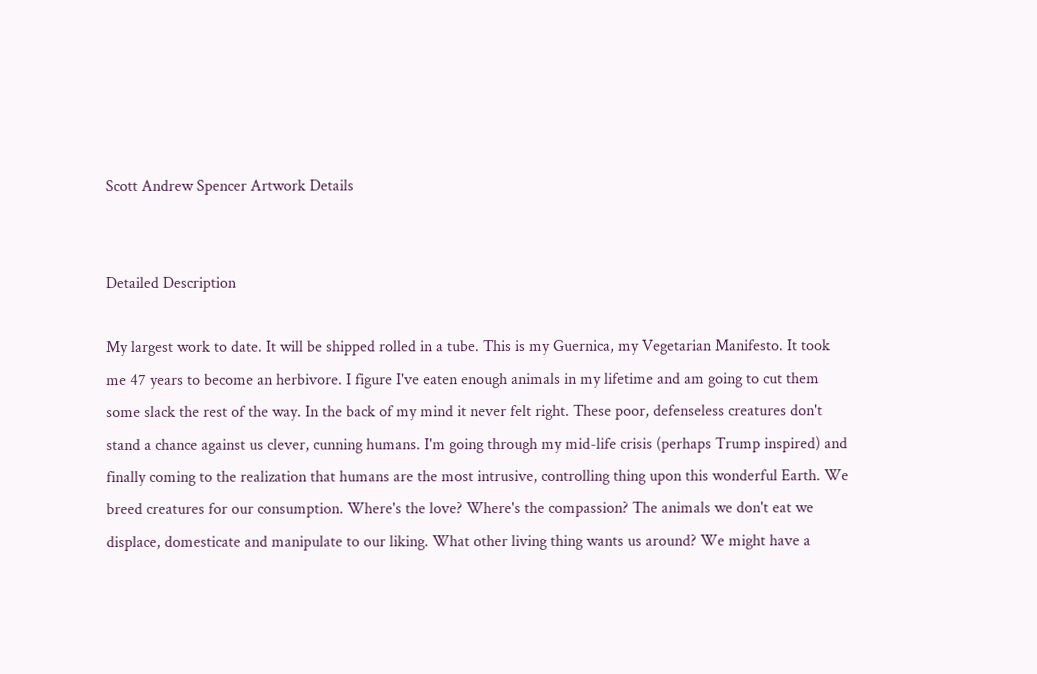Scott Andrew Spencer Artwork Details


Detailed Description

My largest work to date. It will be shipped rolled in a tube. This is my Guernica, my Vegetarian Manifesto. It took me 47 years to become an herbivore. I figure I've eaten enough animals in my lifetime and am going to cut them some slack the rest of the way. In the back of my mind it never felt right. These poor, defenseless creatures don't stand a chance against us clever, cunning humans. I'm going through my mid-life crisis (perhaps Trump inspired) and finally coming to the realization that humans are the most intrusive, controlling thing upon this wonderful Earth. We breed creatures for our consumption. Where's the love? Where's the compassion? The animals we don't eat we displace, domesticate and manipulate to our liking. What other living thing wants us around? We might have a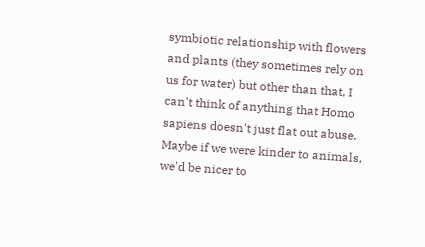symbiotic relationship with flowers and plants (they sometimes rely on us for water) but other than that, I can't think of anything that Homo sapiens doesn't just flat out abuse. Maybe if we were kinder to animals, we'd be nicer to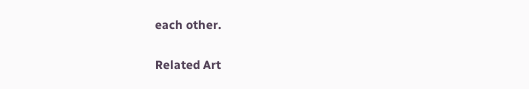each other.

Related Art